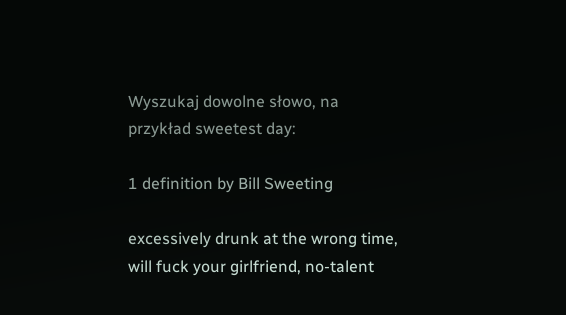Wyszukaj dowolne słowo, na przykład sweetest day:

1 definition by Bill Sweeting

excessively drunk at the wrong time, will fuck your girlfriend, no-talent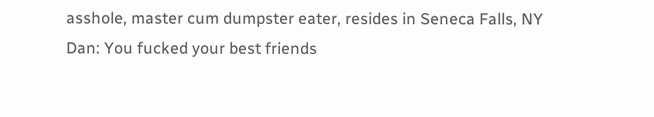asshole, master cum dumpster eater, resides in Seneca Falls, NY
Dan: You fucked your best friends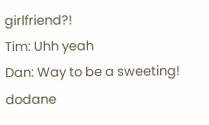girlfriend?!
Tim: Uhh yeah
Dan: Way to be a sweeting!
dodane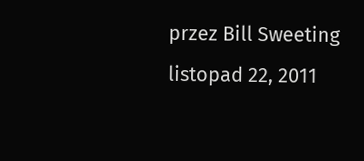przez Bill Sweeting listopad 22, 2011